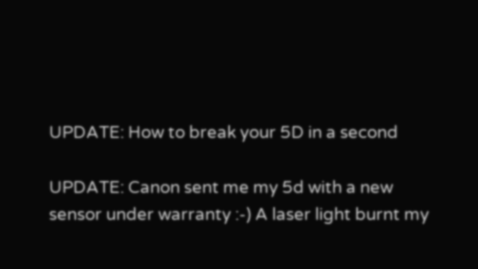UPDATE: How to break your 5D in a second

UPDATE: Canon sent me my 5d with a new sensor under warranty :-) A laser light burnt my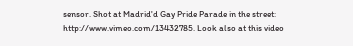sensor. Shot at Madrid'd Gay Pride Parade in the street: http://www.vimeo.com/13432785. Look also at this video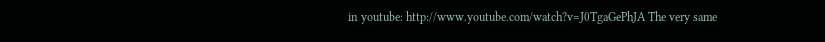in youtube: http://www.youtube.com/watch?v=J0TgaGePhJA The very same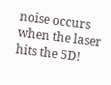noise occurs when the laser hits the 5D!